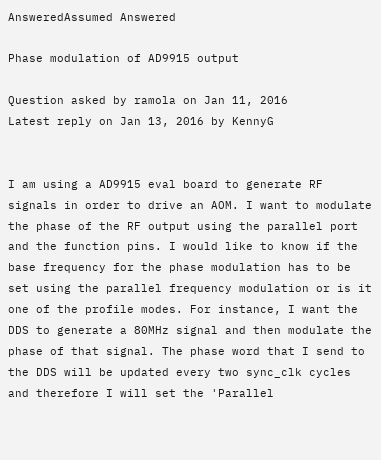AnsweredAssumed Answered

Phase modulation of AD9915 output

Question asked by ramola on Jan 11, 2016
Latest reply on Jan 13, 2016 by KennyG


I am using a AD9915 eval board to generate RF signals in order to drive an AOM. I want to modulate the phase of the RF output using the parallel port and the function pins. I would like to know if the base frequency for the phase modulation has to be set using the parallel frequency modulation or is it one of the profile modes. For instance, I want the DDS to generate a 80MHz signal and then modulate the phase of that signal. The phase word that I send to the DDS will be updated every two sync_clk cycles and therefore I will set the 'Parallel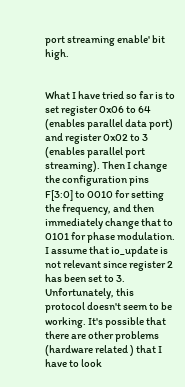port streaming enable' bit high.


What I have tried so far is to set register 0x06 to 64 (enables parallel data port) and register 0x02 to 3 (enables parallel port streaming). Then I change the configuration pins F[3:0] to 0010 for setting the frequency, and then immediately change that to 0101 for phase modulation. I assume that io_update is not relevant since register 2 has been set to 3. Unfortunately, this protocol doesn't seem to be working. It's possible that there are other problems (hardware related ) that I have to look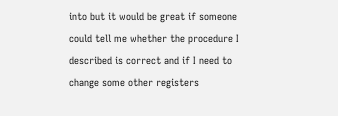into but it would be great if someone could tell me whether the procedure I described is correct and if I need to change some other registers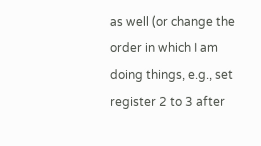as well (or change the order in which I am doing things, e.g., set register 2 to 3 after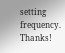setting frequency. Thanks!